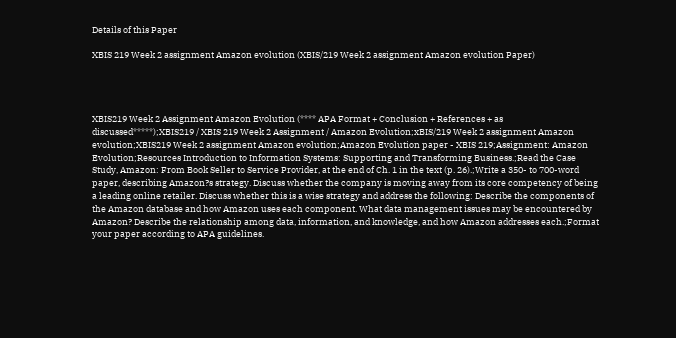Details of this Paper

XBIS 219 Week 2 assignment Amazon evolution (XBIS/219 Week 2 assignment Amazon evolution Paper)




XBIS219 Week 2 Assignment Amazon Evolution (**** APA Format + Conclusion + References + as discussed*****);XBIS219 / XBIS 219 Week 2 Assignment / Amazon Evolution;xBIS/219 Week 2 assignment Amazon evolution;XBIS219 Week 2 assignment Amazon evolution;Amazon Evolution paper - XBIS 219;Assignment: Amazon Evolution;Resources Introduction to Information Systems: Supporting and Transforming Business.;Read the Case Study, Amazon: From Book Seller to Service Provider, at the end of Ch. 1 in the text (p. 26).;Write a 350- to 700-word paper, describing Amazon?s strategy. Discuss whether the company is moving away from its core competency of being a leading online retailer. Discuss whether this is a wise strategy and address the following: Describe the components of the Amazon database and how Amazon uses each component. What data management issues may be encountered by Amazon? Describe the relationship among data, information, and knowledge, and how Amazon addresses each.;Format your paper according to APA guidelines.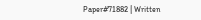Paper#71882 | Written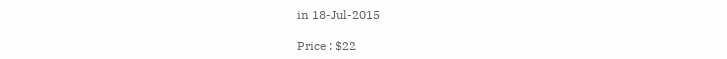in 18-Jul-2015

Price : $22